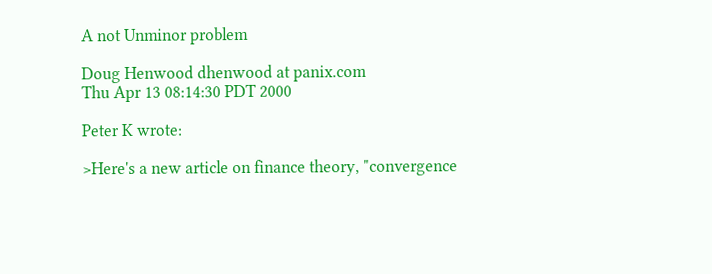A not Unminor problem

Doug Henwood dhenwood at panix.com
Thu Apr 13 08:14:30 PDT 2000

Peter K wrote:

>Here's a new article on finance theory, "convergence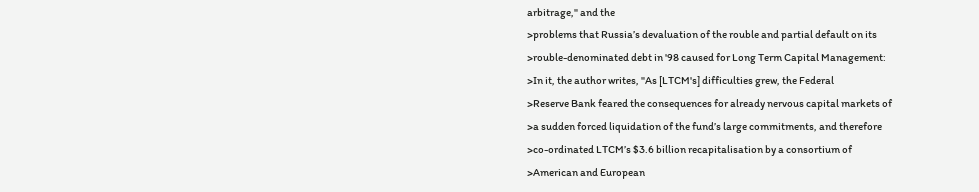arbitrage," and the
>problems that Russia’s devaluation of the rouble and partial default on its
>rouble-denominated debt in '98 caused for Long Term Capital Management:
>In it, the author writes, "As [LTCM's] difficulties grew, the Federal
>Reserve Bank feared the consequences for already nervous capital markets of
>a sudden forced liquidation of the fund’s large commitments, and therefore
>co-ordinated LTCM’s $3.6 billion recapitalisation by a consortium of
>American and European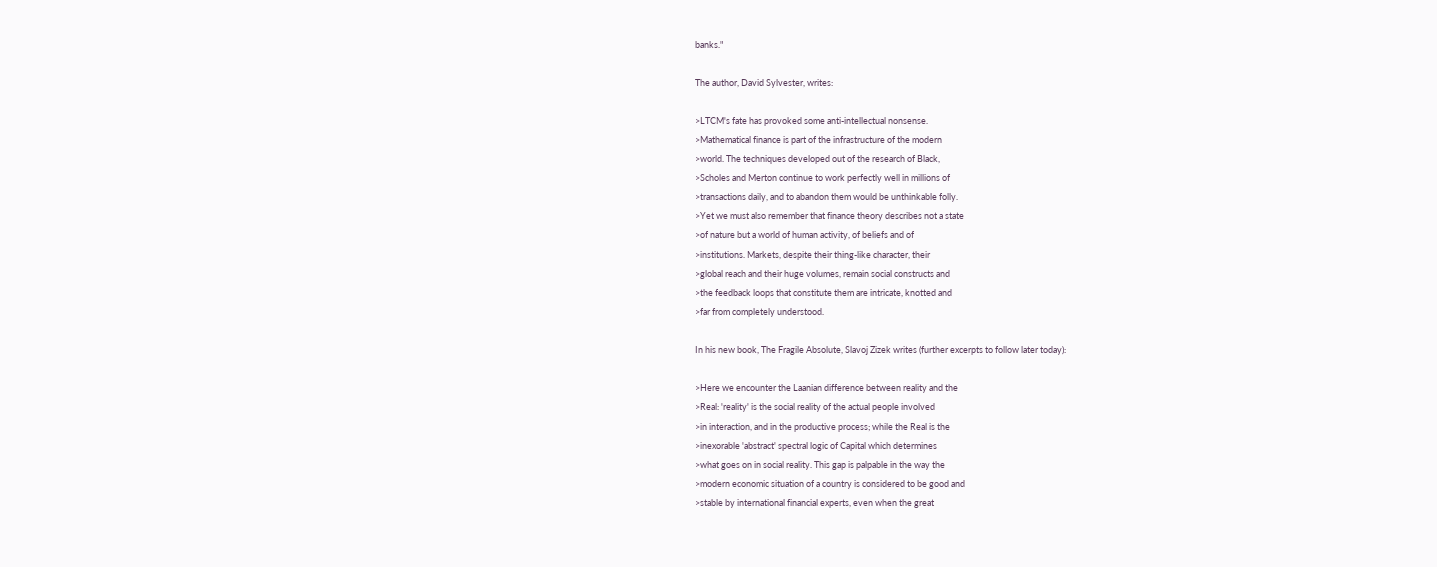banks."

The author, David Sylvester, writes:

>LTCM's fate has provoked some anti-intellectual nonsense.
>Mathematical finance is part of the infrastructure of the modern
>world. The techniques developed out of the research of Black,
>Scholes and Merton continue to work perfectly well in millions of
>transactions daily, and to abandon them would be unthinkable folly.
>Yet we must also remember that finance theory describes not a state
>of nature but a world of human activity, of beliefs and of
>institutions. Markets, despite their thing-like character, their
>global reach and their huge volumes, remain social constructs and
>the feedback loops that constitute them are intricate, knotted and
>far from completely understood.

In his new book, The Fragile Absolute, Slavoj Zizek writes (further excerpts to follow later today):

>Here we encounter the Laanian difference between reality and the
>Real: 'reality' is the social reality of the actual people involved
>in interaction, and in the productive process; while the Real is the
>inexorable 'abstract' spectral logic of Capital which determines
>what goes on in social reality. This gap is palpable in the way the
>modern economic situation of a country is considered to be good and
>stable by international financial experts, even when the great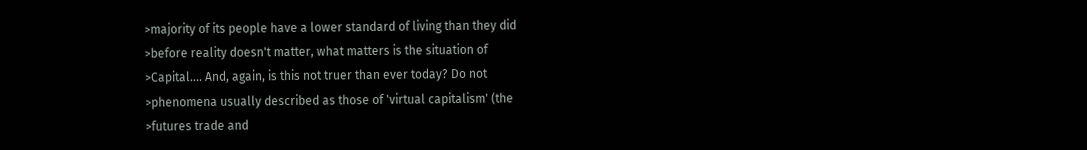>majority of its people have a lower standard of living than they did
>before reality doesn't matter, what matters is the situation of
>Capital.... And, again, is this not truer than ever today? Do not
>phenomena usually described as those of 'virtual capitalism' (the
>futures trade and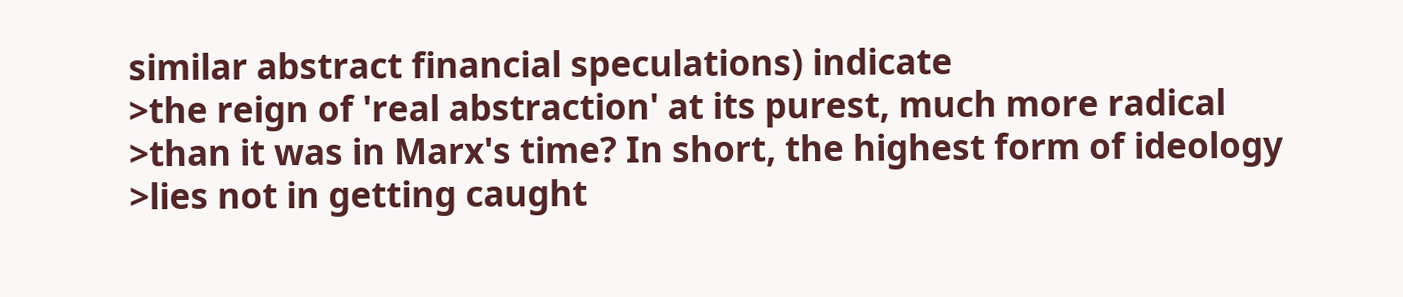similar abstract financial speculations) indicate
>the reign of 'real abstraction' at its purest, much more radical
>than it was in Marx's time? In short, the highest form of ideology
>lies not in getting caught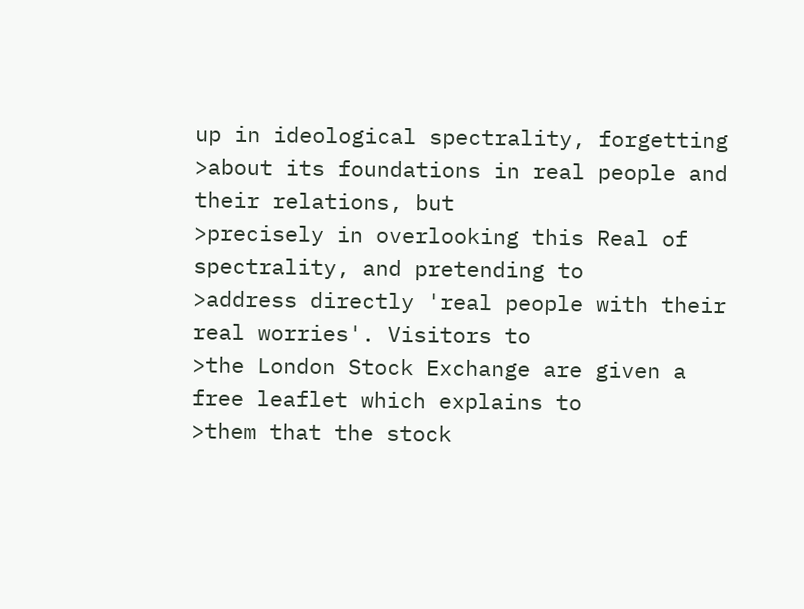up in ideological spectrality, forgetting
>about its foundations in real people and their relations, but
>precisely in overlooking this Real of spectrality, and pretending to
>address directly 'real people with their real worries'. Visitors to
>the London Stock Exchange are given a free leaflet which explains to
>them that the stock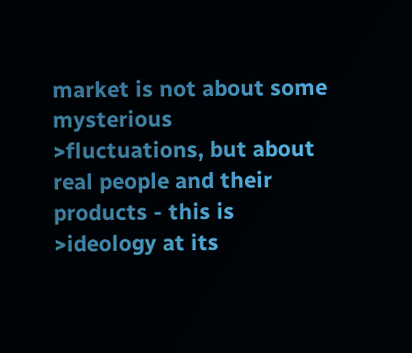market is not about some mysterious
>fluctuations, but about real people and their products - this is
>ideology at its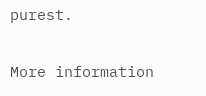purest.

More information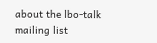about the lbo-talk mailing list